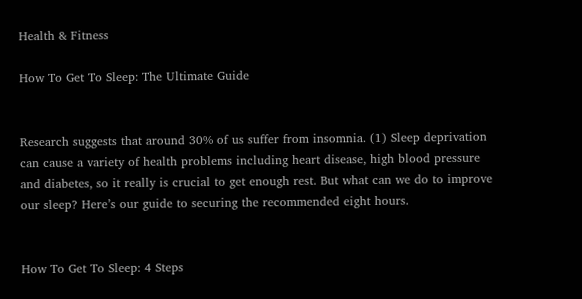Health & Fitness

How To Get To Sleep: The Ultimate Guide


Research suggests that around 30% of us suffer from insomnia. (1) Sleep deprivation can cause a variety of health problems including heart disease, high blood pressure and diabetes, so it really is crucial to get enough rest. But what can we do to improve our sleep? Here’s our guide to securing the recommended eight hours.


How To Get To Sleep: 4 Steps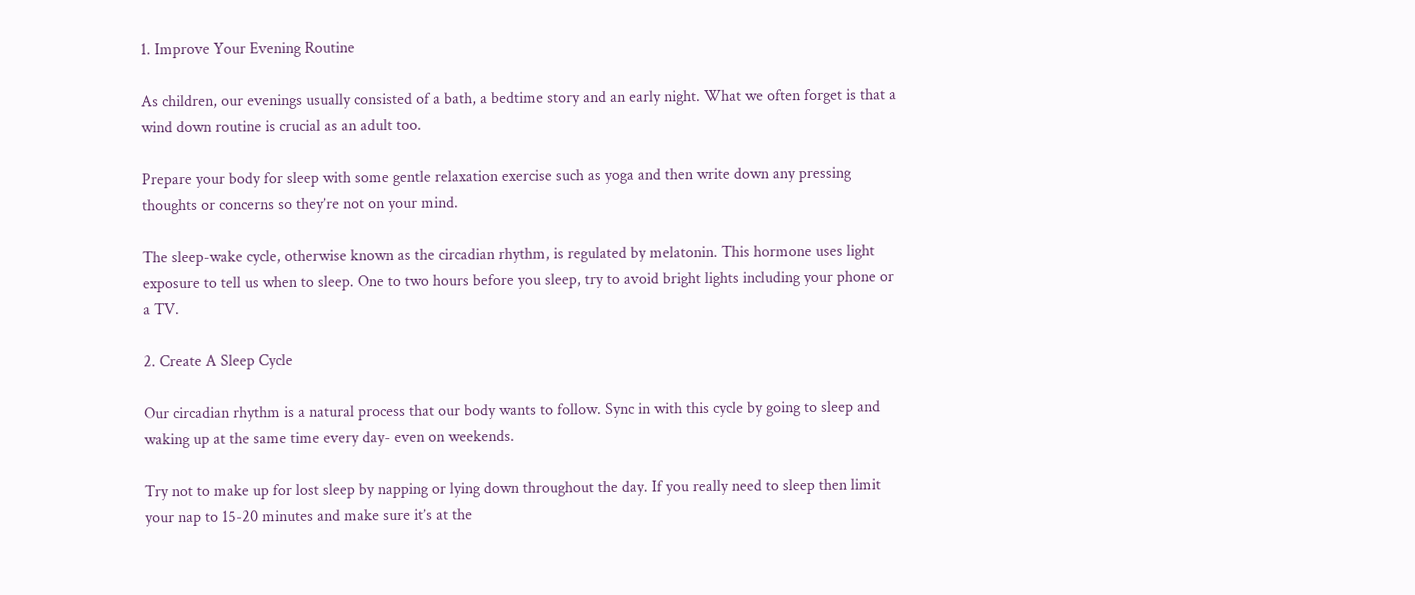1. Improve Your Evening Routine

As children, our evenings usually consisted of a bath, a bedtime story and an early night. What we often forget is that a wind down routine is crucial as an adult too.

Prepare your body for sleep with some gentle relaxation exercise such as yoga and then write down any pressing thoughts or concerns so they’re not on your mind.

The sleep-wake cycle, otherwise known as the circadian rhythm, is regulated by melatonin. This hormone uses light exposure to tell us when to sleep. One to two hours before you sleep, try to avoid bright lights including your phone or a TV.

2. Create A Sleep Cycle

Our circadian rhythm is a natural process that our body wants to follow. Sync in with this cycle by going to sleep and waking up at the same time every day- even on weekends.

Try not to make up for lost sleep by napping or lying down throughout the day. If you really need to sleep then limit your nap to 15-20 minutes and make sure it’s at the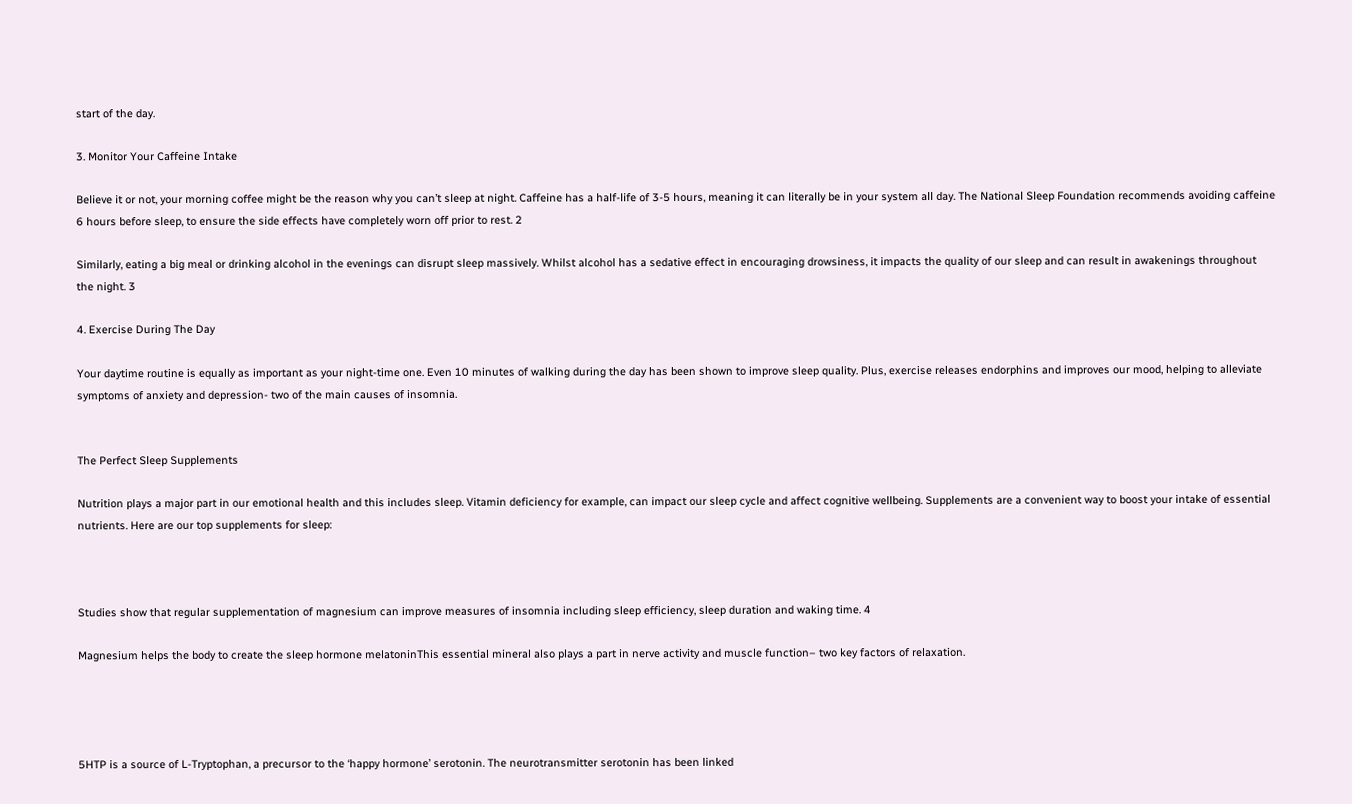start of the day.

3. Monitor Your Caffeine Intake

Believe it or not, your morning coffee might be the reason why you can’t sleep at night. Caffeine has a half-life of 3-5 hours, meaning it can literally be in your system all day. The National Sleep Foundation recommends avoiding caffeine 6 hours before sleep, to ensure the side effects have completely worn off prior to rest. 2

Similarly, eating a big meal or drinking alcohol in the evenings can disrupt sleep massively. Whilst alcohol has a sedative effect in encouraging drowsiness, it impacts the quality of our sleep and can result in awakenings throughout the night. 3

4. Exercise During The Day

Your daytime routine is equally as important as your night-time one. Even 10 minutes of walking during the day has been shown to improve sleep quality. Plus, exercise releases endorphins and improves our mood, helping to alleviate symptoms of anxiety and depression- two of the main causes of insomnia.


The Perfect Sleep Supplements

Nutrition plays a major part in our emotional health and this includes sleep. Vitamin deficiency for example, can impact our sleep cycle and affect cognitive wellbeing. Supplements are a convenient way to boost your intake of essential nutrients. Here are our top supplements for sleep:



Studies show that regular supplementation of magnesium can improve measures of insomnia including sleep efficiency, sleep duration and waking time. 4

Magnesium helps the body to create the sleep hormone melatoninThis essential mineral also plays a part in nerve activity and muscle function– two key factors of relaxation.




5HTP is a source of L-Tryptophan, a precursor to the ‘happy hormone’ serotonin. The neurotransmitter serotonin has been linked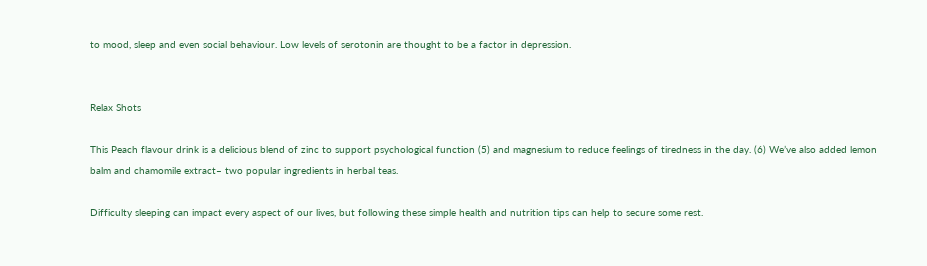to mood, sleep and even social behaviour. Low levels of serotonin are thought to be a factor in depression.


Relax Shots

This Peach flavour drink is a delicious blend of zinc to support psychological function (5) and magnesium to reduce feelings of tiredness in the day. (6) We’ve also added lemon balm and chamomile extract– two popular ingredients in herbal teas.

Difficulty sleeping can impact every aspect of our lives, but following these simple health and nutrition tips can help to secure some rest.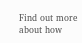Find out more about how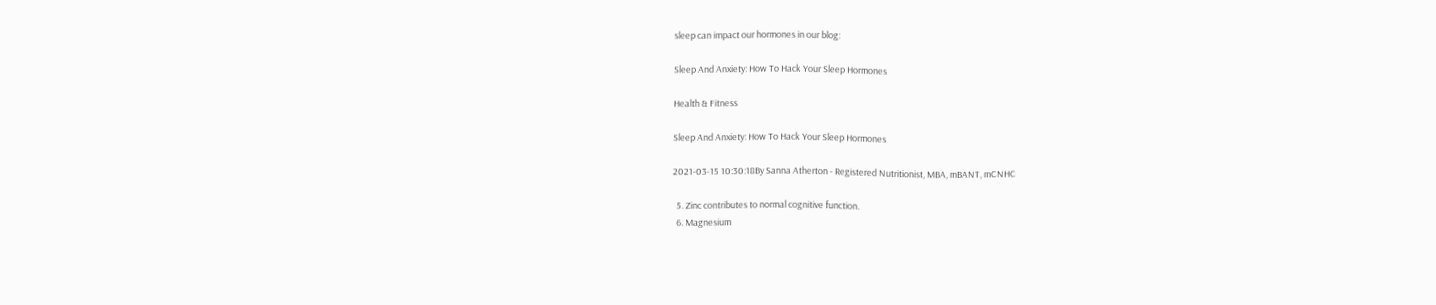sleep can impact our hormones in our blog:

Sleep And Anxiety: How To Hack Your Sleep Hormones

Health & Fitness

Sleep And Anxiety: How To Hack Your Sleep Hormones

2021-03-15 10:30:18By Sanna Atherton - Registered Nutritionist, MBA, mBANT, mCNHC

  5. Zinc contributes to normal cognitive function.
  6. Magnesium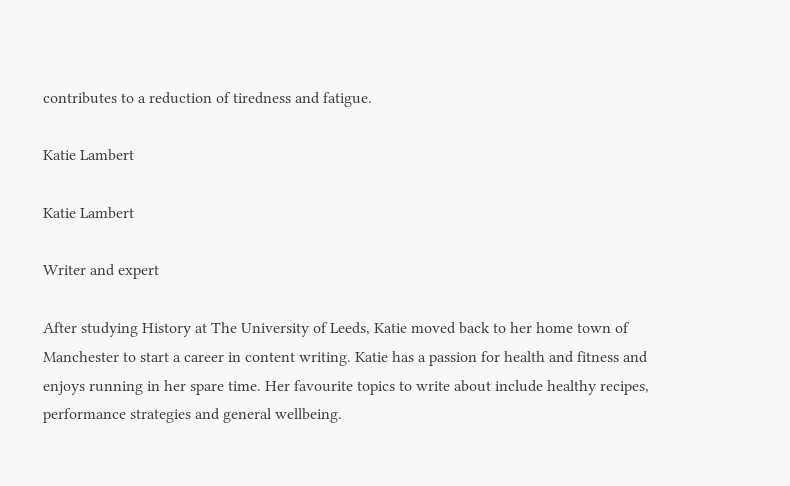contributes to a reduction of tiredness and fatigue.

Katie Lambert

Katie Lambert

Writer and expert

After studying History at The University of Leeds, Katie moved back to her home town of Manchester to start a career in content writing. Katie has a passion for health and fitness and enjoys running in her spare time. Her favourite topics to write about include healthy recipes, performance strategies and general wellbeing.